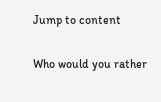Jump to content

Who would you rather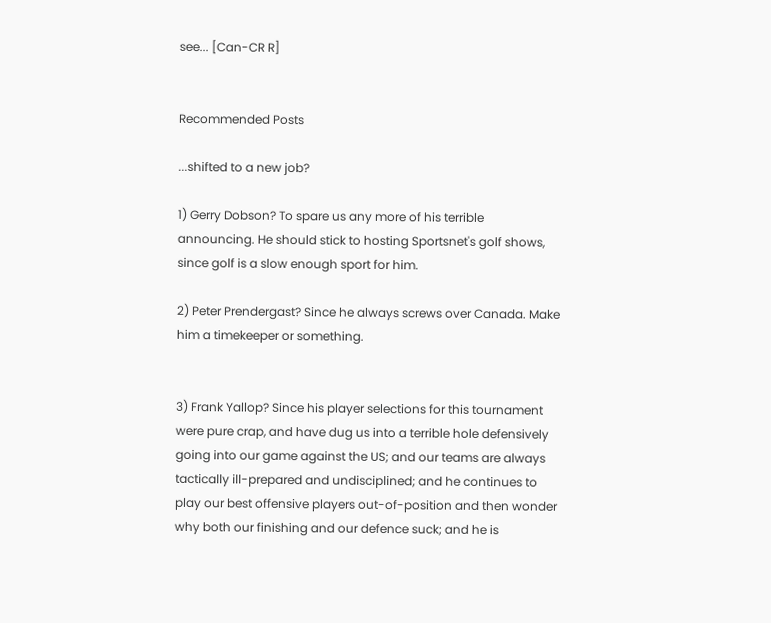see... [Can-CR R]


Recommended Posts

...shifted to a new job?

1) Gerry Dobson? To spare us any more of his terrible announcing. He should stick to hosting Sportsnet's golf shows, since golf is a slow enough sport for him.

2) Peter Prendergast? Since he always screws over Canada. Make him a timekeeper or something.


3) Frank Yallop? Since his player selections for this tournament were pure crap, and have dug us into a terrible hole defensively going into our game against the US; and our teams are always tactically ill-prepared and undisciplined; and he continues to play our best offensive players out-of-position and then wonder why both our finishing and our defence suck; and he is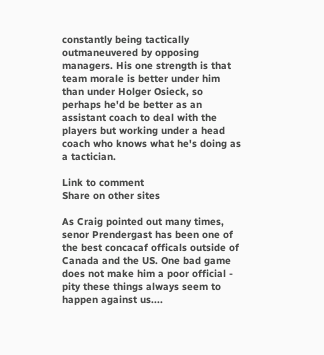constantly being tactically outmaneuvered by opposing managers. His one strength is that team morale is better under him than under Holger Osieck, so perhaps he'd be better as an assistant coach to deal with the players but working under a head coach who knows what he's doing as a tactician.

Link to comment
Share on other sites

As Craig pointed out many times, senor Prendergast has been one of the best concacaf officals outside of Canada and the US. One bad game does not make him a poor official - pity these things always seem to happen against us....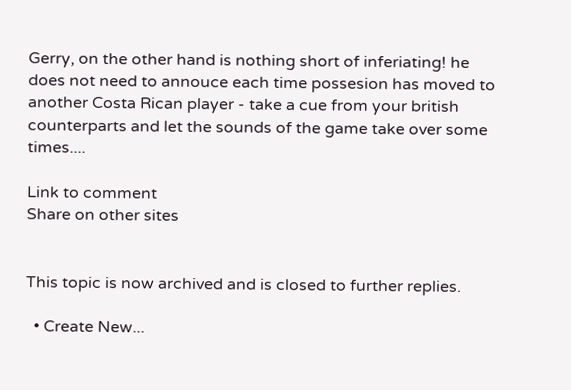Gerry, on the other hand is nothing short of inferiating! he does not need to annouce each time possesion has moved to another Costa Rican player - take a cue from your british counterparts and let the sounds of the game take over some times....

Link to comment
Share on other sites


This topic is now archived and is closed to further replies.

  • Create New...